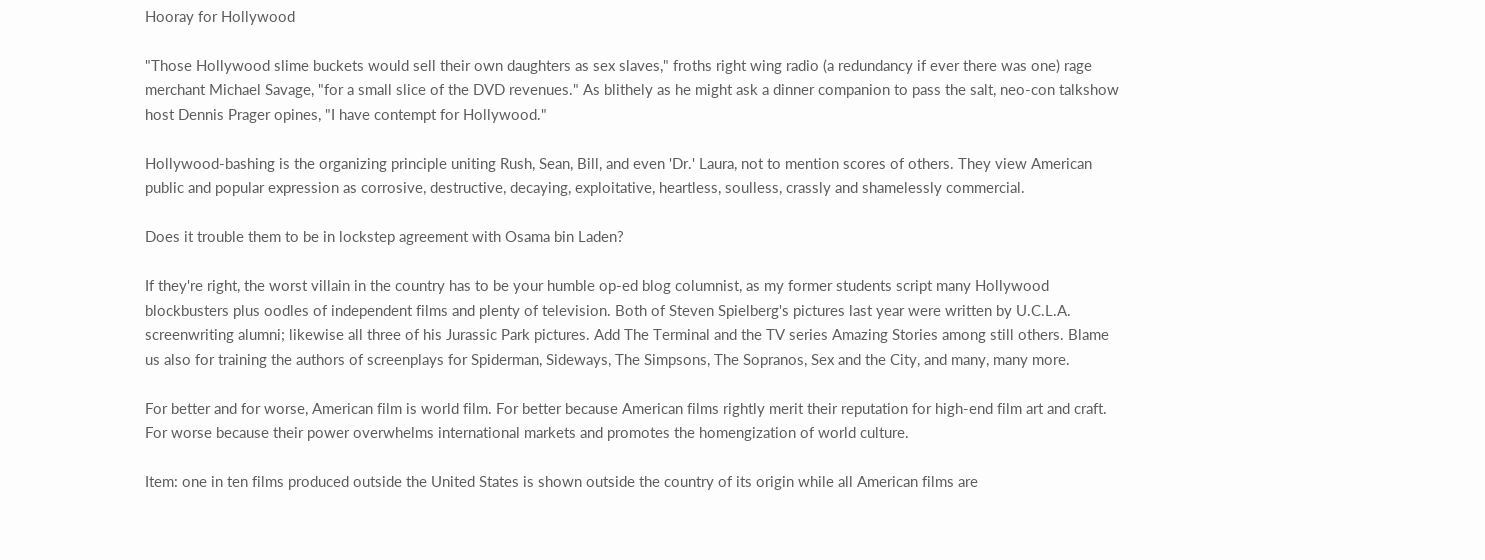Hooray for Hollywood

"Those Hollywood slime buckets would sell their own daughters as sex slaves," froths right wing radio (a redundancy if ever there was one) rage merchant Michael Savage, "for a small slice of the DVD revenues." As blithely as he might ask a dinner companion to pass the salt, neo-con talkshow host Dennis Prager opines, "I have contempt for Hollywood."

Hollywood-bashing is the organizing principle uniting Rush, Sean, Bill, and even 'Dr.' Laura, not to mention scores of others. They view American public and popular expression as corrosive, destructive, decaying, exploitative, heartless, soulless, crassly and shamelessly commercial.

Does it trouble them to be in lockstep agreement with Osama bin Laden?

If they're right, the worst villain in the country has to be your humble op-ed blog columnist, as my former students script many Hollywood blockbusters plus oodles of independent films and plenty of television. Both of Steven Spielberg's pictures last year were written by U.C.L.A. screenwriting alumni; likewise all three of his Jurassic Park pictures. Add The Terminal and the TV series Amazing Stories among still others. Blame us also for training the authors of screenplays for Spiderman, Sideways, The Simpsons, The Sopranos, Sex and the City, and many, many more.

For better and for worse, American film is world film. For better because American films rightly merit their reputation for high-end film art and craft. For worse because their power overwhelms international markets and promotes the homengization of world culture.

Item: one in ten films produced outside the United States is shown outside the country of its origin while all American films are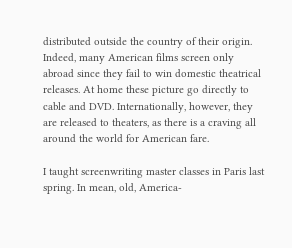distributed outside the country of their origin. Indeed, many American films screen only abroad since they fail to win domestic theatrical releases. At home these picture go directly to cable and DVD. Internationally, however, they are released to theaters, as there is a craving all around the world for American fare.

I taught screenwriting master classes in Paris last spring. In mean, old, America-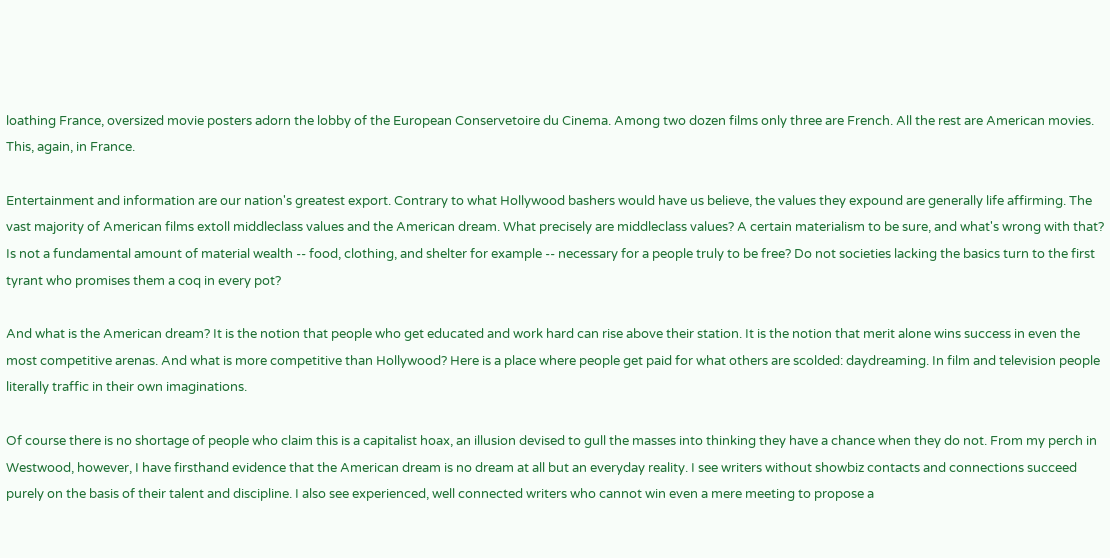loathing France, oversized movie posters adorn the lobby of the European Conservetoire du Cinema. Among two dozen films only three are French. All the rest are American movies. This, again, in France.

Entertainment and information are our nation's greatest export. Contrary to what Hollywood bashers would have us believe, the values they expound are generally life affirming. The vast majority of American films extoll middleclass values and the American dream. What precisely are middleclass values? A certain materialism to be sure, and what's wrong with that? Is not a fundamental amount of material wealth -- food, clothing, and shelter for example -- necessary for a people truly to be free? Do not societies lacking the basics turn to the first tyrant who promises them a coq in every pot?

And what is the American dream? It is the notion that people who get educated and work hard can rise above their station. It is the notion that merit alone wins success in even the most competitive arenas. And what is more competitive than Hollywood? Here is a place where people get paid for what others are scolded: daydreaming. In film and television people literally traffic in their own imaginations.

Of course there is no shortage of people who claim this is a capitalist hoax, an illusion devised to gull the masses into thinking they have a chance when they do not. From my perch in Westwood, however, I have firsthand evidence that the American dream is no dream at all but an everyday reality. I see writers without showbiz contacts and connections succeed purely on the basis of their talent and discipline. I also see experienced, well connected writers who cannot win even a mere meeting to propose a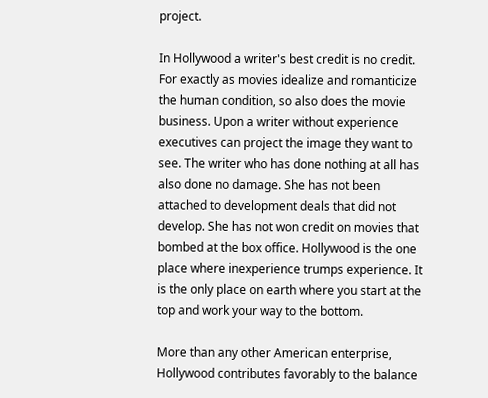project.

In Hollywood a writer's best credit is no credit. For exactly as movies idealize and romanticize the human condition, so also does the movie business. Upon a writer without experience executives can project the image they want to see. The writer who has done nothing at all has also done no damage. She has not been attached to development deals that did not develop. She has not won credit on movies that bombed at the box office. Hollywood is the one place where inexperience trumps experience. It is the only place on earth where you start at the top and work your way to the bottom.

More than any other American enterprise, Hollywood contributes favorably to the balance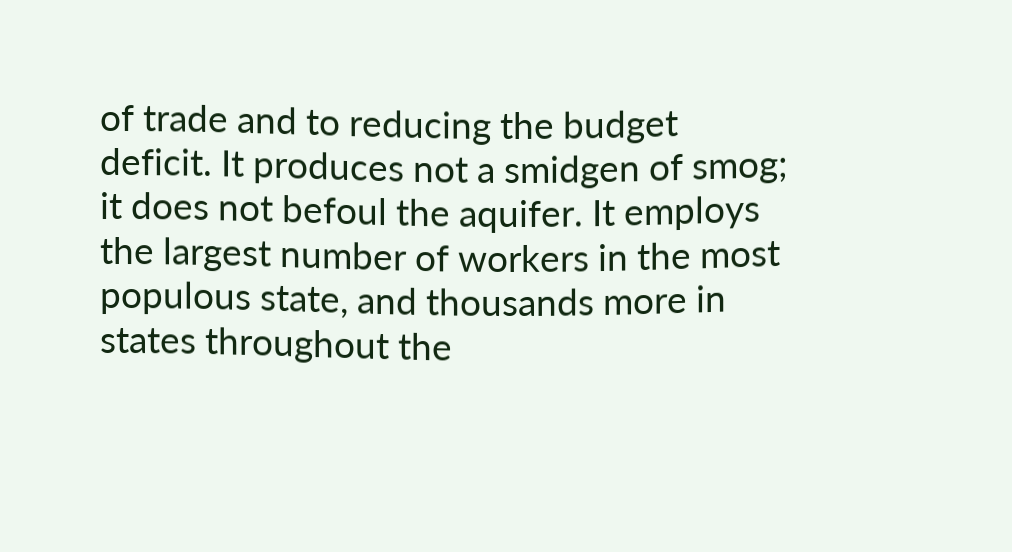of trade and to reducing the budget deficit. It produces not a smidgen of smog; it does not befoul the aquifer. It employs the largest number of workers in the most populous state, and thousands more in states throughout the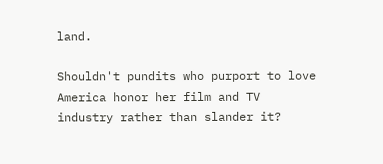land.

Shouldn't pundits who purport to love America honor her film and TV industry rather than slander it?